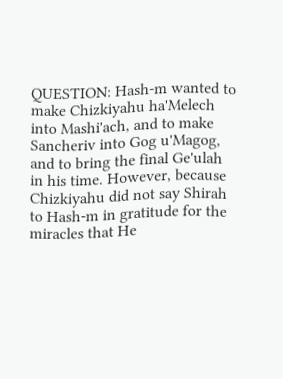QUESTION: Hash-m wanted to make Chizkiyahu ha'Melech into Mashi'ach, and to make Sancheriv into Gog u'Magog, and to bring the final Ge'ulah in his time. However, because Chizkiyahu did not say Shirah to Hash-m in gratitude for the miracles that He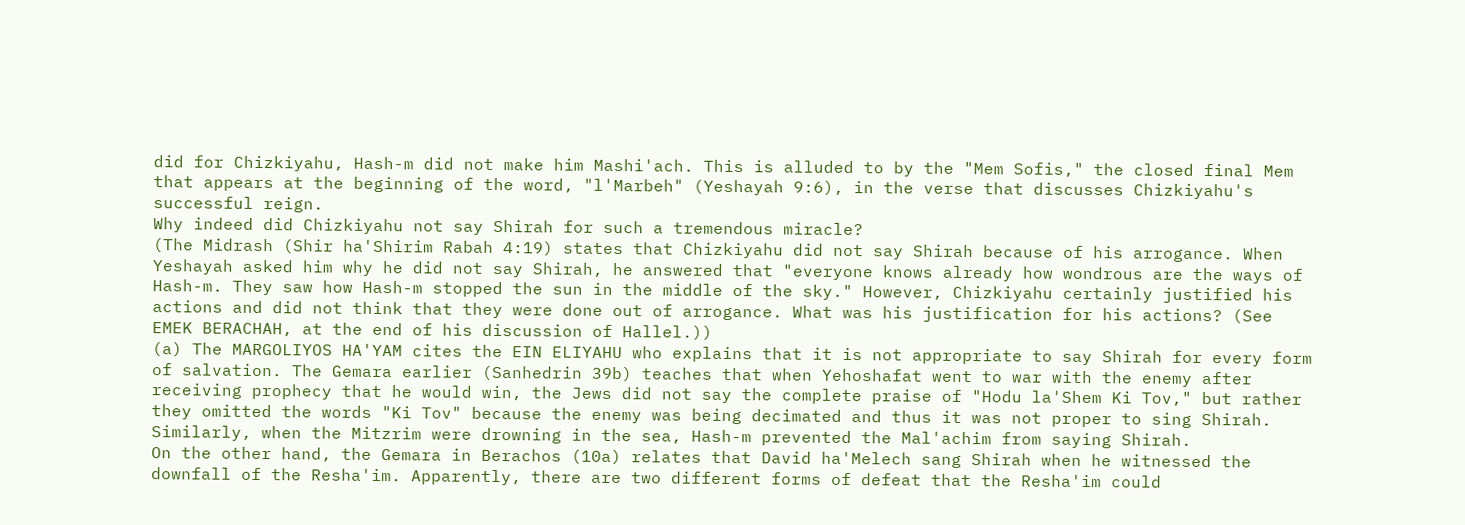did for Chizkiyahu, Hash-m did not make him Mashi'ach. This is alluded to by the "Mem Sofis," the closed final Mem that appears at the beginning of the word, "l'Marbeh" (Yeshayah 9:6), in the verse that discusses Chizkiyahu's successful reign.
Why indeed did Chizkiyahu not say Shirah for such a tremendous miracle?
(The Midrash (Shir ha'Shirim Rabah 4:19) states that Chizkiyahu did not say Shirah because of his arrogance. When Yeshayah asked him why he did not say Shirah, he answered that "everyone knows already how wondrous are the ways of Hash-m. They saw how Hash-m stopped the sun in the middle of the sky." However, Chizkiyahu certainly justified his actions and did not think that they were done out of arrogance. What was his justification for his actions? (See EMEK BERACHAH, at the end of his discussion of Hallel.))
(a) The MARGOLIYOS HA'YAM cites the EIN ELIYAHU who explains that it is not appropriate to say Shirah for every form of salvation. The Gemara earlier (Sanhedrin 39b) teaches that when Yehoshafat went to war with the enemy after receiving prophecy that he would win, the Jews did not say the complete praise of "Hodu la'Shem Ki Tov," but rather they omitted the words "Ki Tov" because the enemy was being decimated and thus it was not proper to sing Shirah. Similarly, when the Mitzrim were drowning in the sea, Hash-m prevented the Mal'achim from saying Shirah.
On the other hand, the Gemara in Berachos (10a) relates that David ha'Melech sang Shirah when he witnessed the downfall of the Resha'im. Apparently, there are two different forms of defeat that the Resha'im could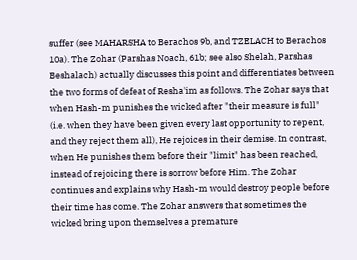suffer (see MAHARSHA to Berachos 9b, and TZELACH to Berachos 10a). The Zohar (Parshas Noach, 61b; see also Shelah, Parshas Beshalach) actually discusses this point and differentiates between the two forms of defeat of Resha'im as follows. The Zohar says that when Hash-m punishes the wicked after "their measure is full" (i.e. when they have been given every last opportunity to repent, and they reject them all), He rejoices in their demise. In contrast, when He punishes them before their "limit" has been reached, instead of rejoicing there is sorrow before Him. The Zohar continues and explains why Hash-m would destroy people before their time has come. The Zohar answers that sometimes the wicked bring upon themselves a premature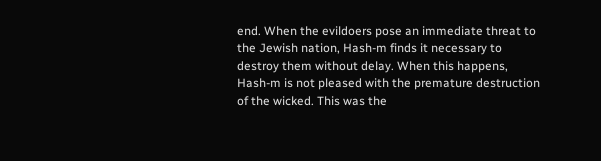end. When the evildoers pose an immediate threat to the Jewish nation, Hash-m finds it necessary to destroy them without delay. When this happens, Hash-m is not pleased with the premature destruction of the wicked. This was the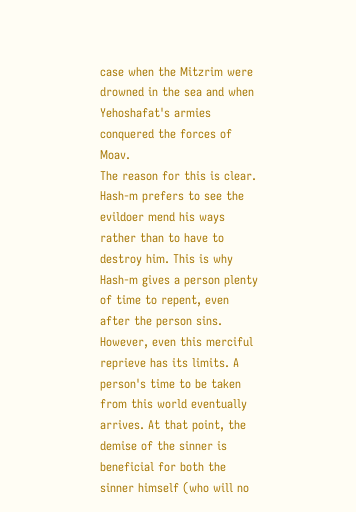case when the Mitzrim were drowned in the sea and when Yehoshafat's armies conquered the forces of Moav.
The reason for this is clear. Hash-m prefers to see the evildoer mend his ways rather than to have to destroy him. This is why Hash-m gives a person plenty of time to repent, even after the person sins. However, even this merciful reprieve has its limits. A person's time to be taken from this world eventually arrives. At that point, the demise of the sinner is beneficial for both the sinner himself (who will no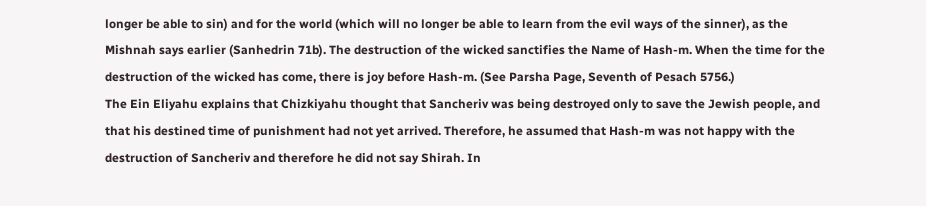longer be able to sin) and for the world (which will no longer be able to learn from the evil ways of the sinner), as the Mishnah says earlier (Sanhedrin 71b). The destruction of the wicked sanctifies the Name of Hash-m. When the time for the destruction of the wicked has come, there is joy before Hash-m. (See Parsha Page, Seventh of Pesach 5756.)
The Ein Eliyahu explains that Chizkiyahu thought that Sancheriv was being destroyed only to save the Jewish people, and that his destined time of punishment had not yet arrived. Therefore, he assumed that Hash-m was not happy with the destruction of Sancheriv and therefore he did not say Shirah. In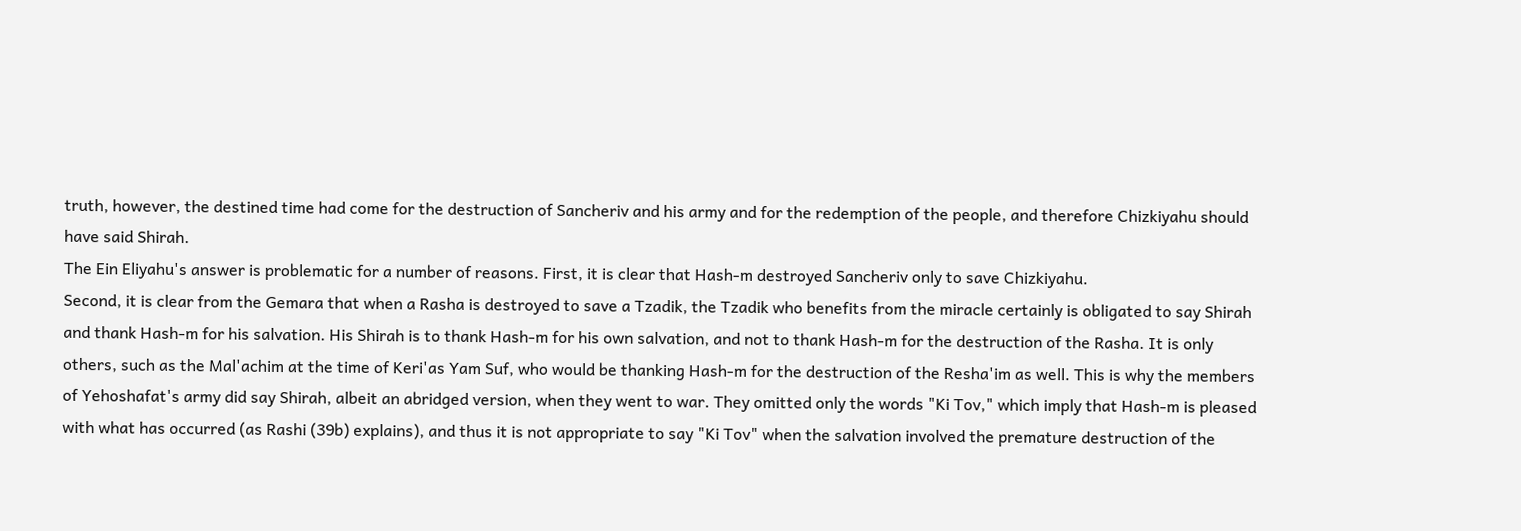truth, however, the destined time had come for the destruction of Sancheriv and his army and for the redemption of the people, and therefore Chizkiyahu should have said Shirah.
The Ein Eliyahu's answer is problematic for a number of reasons. First, it is clear that Hash-m destroyed Sancheriv only to save Chizkiyahu.
Second, it is clear from the Gemara that when a Rasha is destroyed to save a Tzadik, the Tzadik who benefits from the miracle certainly is obligated to say Shirah and thank Hash-m for his salvation. His Shirah is to thank Hash-m for his own salvation, and not to thank Hash-m for the destruction of the Rasha. It is only others, such as the Mal'achim at the time of Keri'as Yam Suf, who would be thanking Hash-m for the destruction of the Resha'im as well. This is why the members of Yehoshafat's army did say Shirah, albeit an abridged version, when they went to war. They omitted only the words "Ki Tov," which imply that Hash-m is pleased with what has occurred (as Rashi (39b) explains), and thus it is not appropriate to say "Ki Tov" when the salvation involved the premature destruction of the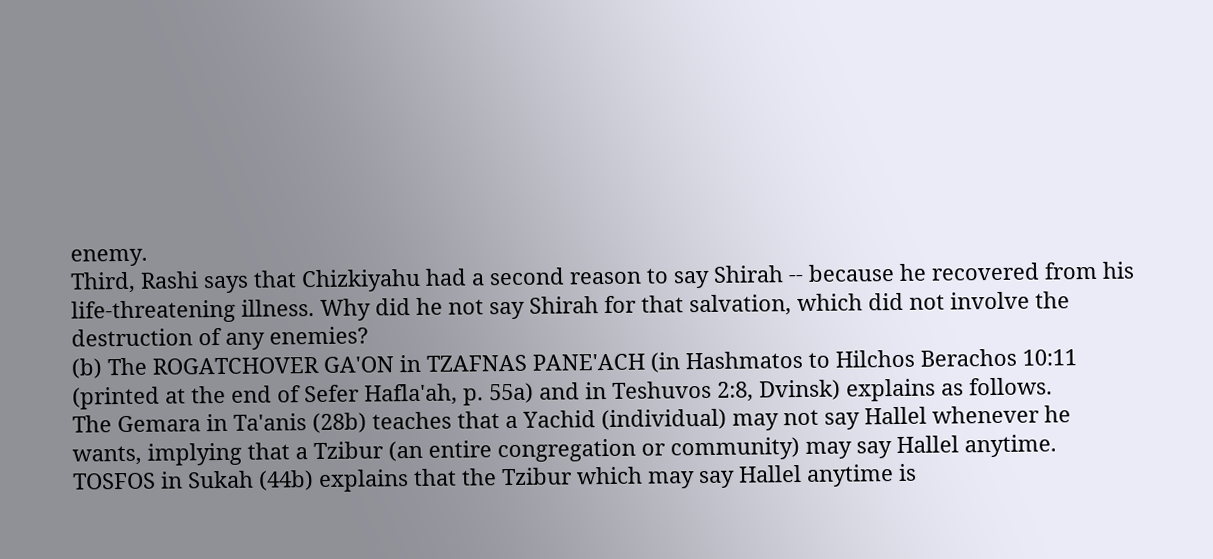enemy.
Third, Rashi says that Chizkiyahu had a second reason to say Shirah -- because he recovered from his life-threatening illness. Why did he not say Shirah for that salvation, which did not involve the destruction of any enemies?
(b) The ROGATCHOVER GA'ON in TZAFNAS PANE'ACH (in Hashmatos to Hilchos Berachos 10:11 (printed at the end of Sefer Hafla'ah, p. 55a) and in Teshuvos 2:8, Dvinsk) explains as follows.
The Gemara in Ta'anis (28b) teaches that a Yachid (individual) may not say Hallel whenever he wants, implying that a Tzibur (an entire congregation or community) may say Hallel anytime. TOSFOS in Sukah (44b) explains that the Tzibur which may say Hallel anytime is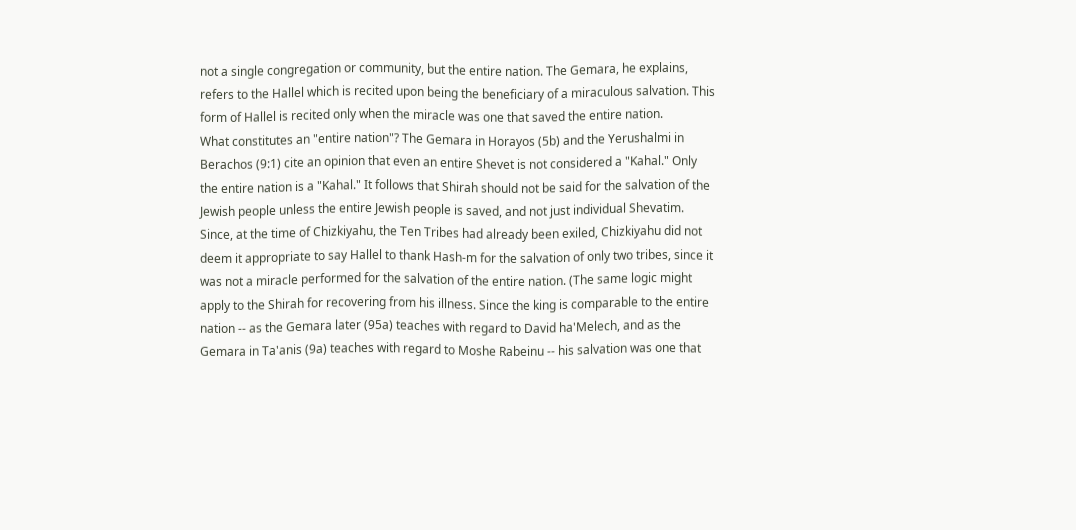not a single congregation or community, but the entire nation. The Gemara, he explains, refers to the Hallel which is recited upon being the beneficiary of a miraculous salvation. This form of Hallel is recited only when the miracle was one that saved the entire nation.
What constitutes an "entire nation"? The Gemara in Horayos (5b) and the Yerushalmi in Berachos (9:1) cite an opinion that even an entire Shevet is not considered a "Kahal." Only the entire nation is a "Kahal." It follows that Shirah should not be said for the salvation of the Jewish people unless the entire Jewish people is saved, and not just individual Shevatim. Since, at the time of Chizkiyahu, the Ten Tribes had already been exiled, Chizkiyahu did not deem it appropriate to say Hallel to thank Hash-m for the salvation of only two tribes, since it was not a miracle performed for the salvation of the entire nation. (The same logic might apply to the Shirah for recovering from his illness. Since the king is comparable to the entire nation -- as the Gemara later (95a) teaches with regard to David ha'Melech, and as the Gemara in Ta'anis (9a) teaches with regard to Moshe Rabeinu -- his salvation was one that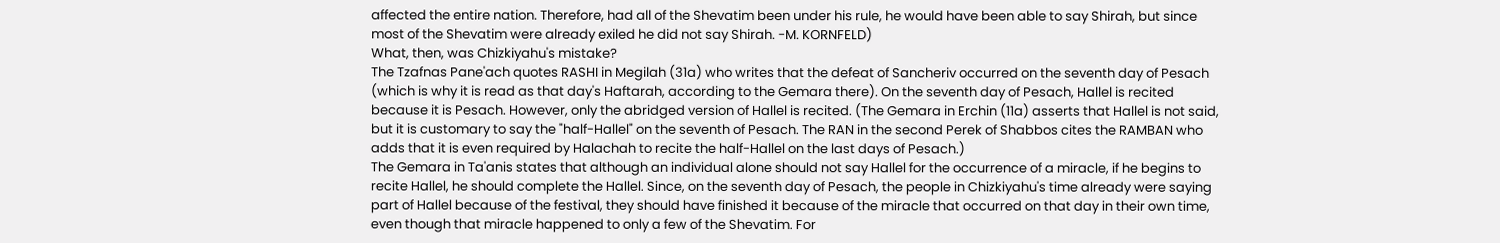affected the entire nation. Therefore, had all of the Shevatim been under his rule, he would have been able to say Shirah, but since most of the Shevatim were already exiled he did not say Shirah. -M. KORNFELD)
What, then, was Chizkiyahu's mistake?
The Tzafnas Pane'ach quotes RASHI in Megilah (31a) who writes that the defeat of Sancheriv occurred on the seventh day of Pesach (which is why it is read as that day's Haftarah, according to the Gemara there). On the seventh day of Pesach, Hallel is recited because it is Pesach. However, only the abridged version of Hallel is recited. (The Gemara in Erchin (11a) asserts that Hallel is not said, but it is customary to say the "half-Hallel" on the seventh of Pesach. The RAN in the second Perek of Shabbos cites the RAMBAN who adds that it is even required by Halachah to recite the half-Hallel on the last days of Pesach.)
The Gemara in Ta'anis states that although an individual alone should not say Hallel for the occurrence of a miracle, if he begins to recite Hallel, he should complete the Hallel. Since, on the seventh day of Pesach, the people in Chizkiyahu's time already were saying part of Hallel because of the festival, they should have finished it because of the miracle that occurred on that day in their own time, even though that miracle happened to only a few of the Shevatim. For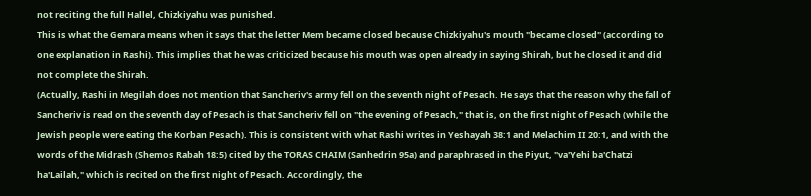not reciting the full Hallel, Chizkiyahu was punished.
This is what the Gemara means when it says that the letter Mem became closed because Chizkiyahu's mouth "became closed" (according to one explanation in Rashi). This implies that he was criticized because his mouth was open already in saying Shirah, but he closed it and did not complete the Shirah.
(Actually, Rashi in Megilah does not mention that Sancheriv's army fell on the seventh night of Pesach. He says that the reason why the fall of Sancheriv is read on the seventh day of Pesach is that Sancheriv fell on "the evening of Pesach," that is, on the first night of Pesach (while the Jewish people were eating the Korban Pesach). This is consistent with what Rashi writes in Yeshayah 38:1 and Melachim II 20:1, and with the words of the Midrash (Shemos Rabah 18:5) cited by the TORAS CHAIM (Sanhedrin 95a) and paraphrased in the Piyut, "va'Yehi ba'Chatzi ha'Lailah," which is recited on the first night of Pesach. Accordingly, the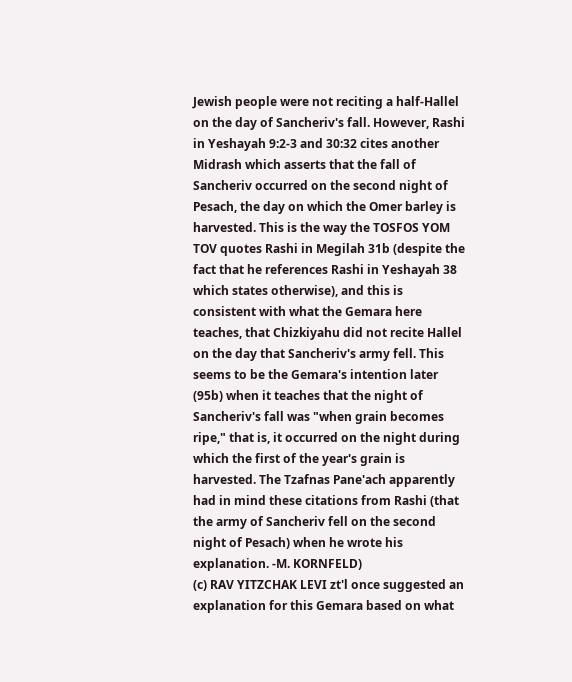Jewish people were not reciting a half-Hallel on the day of Sancheriv's fall. However, Rashi in Yeshayah 9:2-3 and 30:32 cites another Midrash which asserts that the fall of Sancheriv occurred on the second night of Pesach, the day on which the Omer barley is harvested. This is the way the TOSFOS YOM TOV quotes Rashi in Megilah 31b (despite the fact that he references Rashi in Yeshayah 38 which states otherwise), and this is consistent with what the Gemara here teaches, that Chizkiyahu did not recite Hallel on the day that Sancheriv's army fell. This seems to be the Gemara's intention later (95b) when it teaches that the night of Sancheriv's fall was "when grain becomes ripe," that is, it occurred on the night during which the first of the year's grain is harvested. The Tzafnas Pane'ach apparently had in mind these citations from Rashi (that the army of Sancheriv fell on the second night of Pesach) when he wrote his explanation. -M. KORNFELD)
(c) RAV YITZCHAK LEVI zt'l once suggested an explanation for this Gemara based on what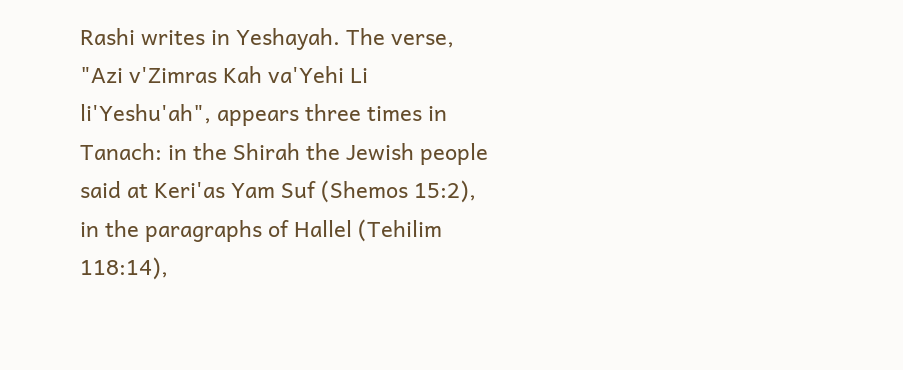Rashi writes in Yeshayah. The verse, "Azi v'Zimras Kah va'Yehi Li li'Yeshu'ah", appears three times in Tanach: in the Shirah the Jewish people said at Keri'as Yam Suf (Shemos 15:2), in the paragraphs of Hallel (Tehilim 118:14),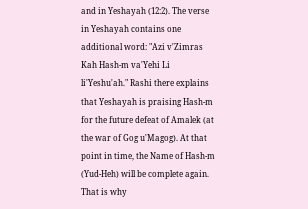and in Yeshayah (12:2). The verse in Yeshayah contains one additional word: "Azi v'Zimras Kah Hash-m va'Yehi Li li'Yeshu'ah." Rashi there explains that Yeshayah is praising Hash-m for the future defeat of Amalek (at the war of Gog u'Magog). At that point in time, the Name of Hash-m (Yud-Heh) will be complete again. That is why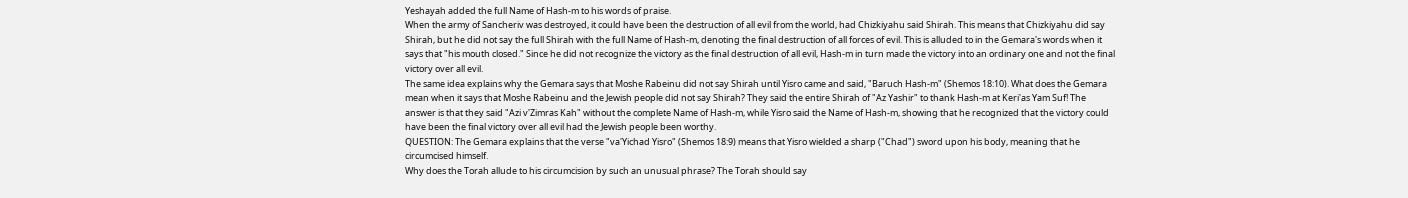Yeshayah added the full Name of Hash-m to his words of praise.
When the army of Sancheriv was destroyed, it could have been the destruction of all evil from the world, had Chizkiyahu said Shirah. This means that Chizkiyahu did say Shirah, but he did not say the full Shirah with the full Name of Hash-m, denoting the final destruction of all forces of evil. This is alluded to in the Gemara's words when it says that "his mouth closed." Since he did not recognize the victory as the final destruction of all evil, Hash-m in turn made the victory into an ordinary one and not the final victory over all evil.
The same idea explains why the Gemara says that Moshe Rabeinu did not say Shirah until Yisro came and said, "Baruch Hash-m" (Shemos 18:10). What does the Gemara mean when it says that Moshe Rabeinu and the Jewish people did not say Shirah? They said the entire Shirah of "Az Yashir" to thank Hash-m at Keri'as Yam Suf! The answer is that they said "Azi v'Zimras Kah" without the complete Name of Hash-m, while Yisro said the Name of Hash-m, showing that he recognized that the victory could have been the final victory over all evil had the Jewish people been worthy.
QUESTION: The Gemara explains that the verse "va'Yichad Yisro" (Shemos 18:9) means that Yisro wielded a sharp ("Chad") sword upon his body, meaning that he circumcised himself.
Why does the Torah allude to his circumcision by such an unusual phrase? The Torah should say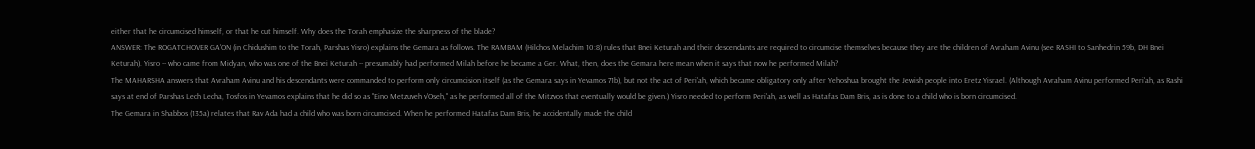either that he circumcised himself, or that he cut himself. Why does the Torah emphasize the sharpness of the blade?
ANSWER: The ROGATCHOVER GA'ON (in Chidushim to the Torah, Parshas Yisro) explains the Gemara as follows. The RAMBAM (Hilchos Melachim 10:8) rules that Bnei Keturah and their descendants are required to circumcise themselves because they are the children of Avraham Avinu (see RASHI to Sanhedrin 59b, DH Bnei Keturah). Yisro -- who came from Midyan, who was one of the Bnei Keturah -- presumably had performed Milah before he became a Ger. What, then, does the Gemara here mean when it says that now he performed Milah?
The MAHARSHA answers that Avraham Avinu and his descendants were commanded to perform only circumcision itself (as the Gemara says in Yevamos 71b), but not the act of Peri'ah, which became obligatory only after Yehoshua brought the Jewish people into Eretz Yisrael. (Although Avraham Avinu performed Peri'ah, as Rashi says at end of Parshas Lech Lecha, Tosfos in Yevamos explains that he did so as "Eino Metzuveh v'Oseh," as he performed all of the Mitzvos that eventually would be given.) Yisro needed to perform Peri'ah, as well as Hatafas Dam Bris, as is done to a child who is born circumcised.
The Gemara in Shabbos (135a) relates that Rav Ada had a child who was born circumcised. When he performed Hatafas Dam Bris, he accidentally made the child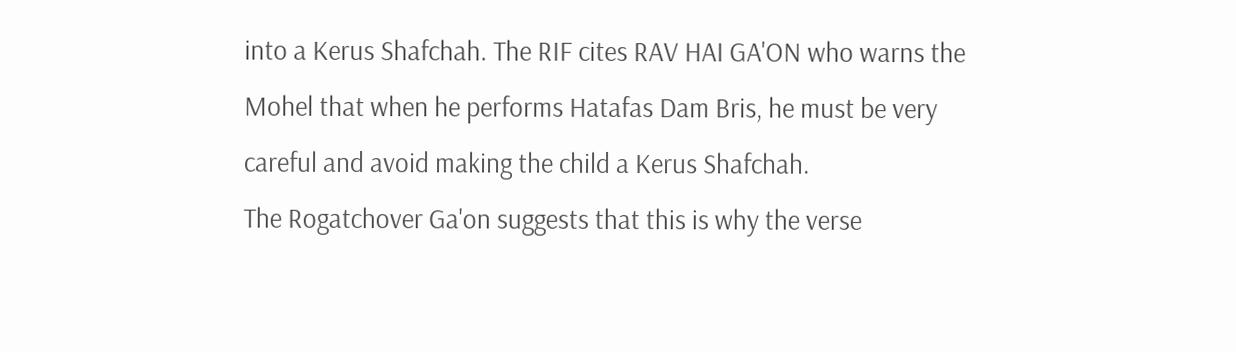into a Kerus Shafchah. The RIF cites RAV HAI GA'ON who warns the Mohel that when he performs Hatafas Dam Bris, he must be very careful and avoid making the child a Kerus Shafchah.
The Rogatchover Ga'on suggests that this is why the verse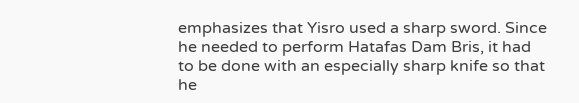emphasizes that Yisro used a sharp sword. Since he needed to perform Hatafas Dam Bris, it had to be done with an especially sharp knife so that he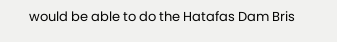would be able to do the Hatafas Dam Bris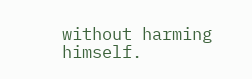without harming himself.